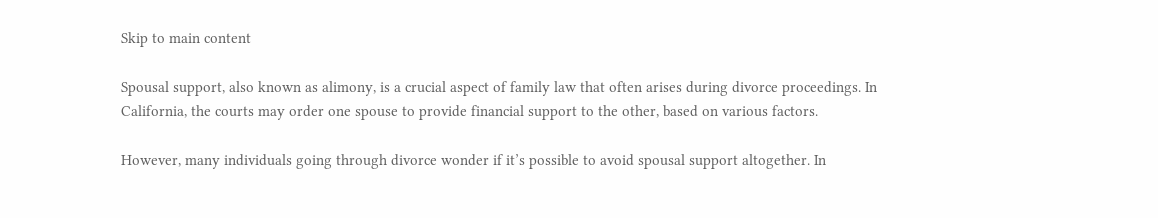Skip to main content

Spousal support, also known as alimony, is a crucial aspect of family law that often arises during divorce proceedings. In California, the courts may order one spouse to provide financial support to the other, based on various factors.

However, many individuals going through divorce wonder if it’s possible to avoid spousal support altogether. In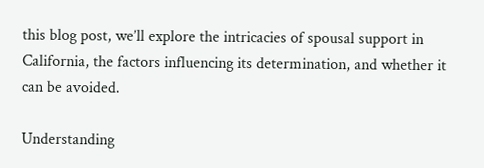this blog post, we’ll explore the intricacies of spousal support in California, the factors influencing its determination, and whether it can be avoided.

Understanding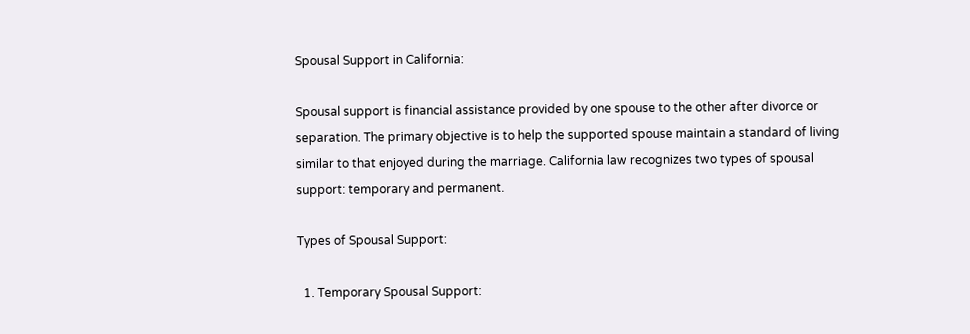Spousal Support in California:

Spousal support is financial assistance provided by one spouse to the other after divorce or separation. The primary objective is to help the supported spouse maintain a standard of living similar to that enjoyed during the marriage. California law recognizes two types of spousal support: temporary and permanent.

Types of Spousal Support:

  1. Temporary Spousal Support: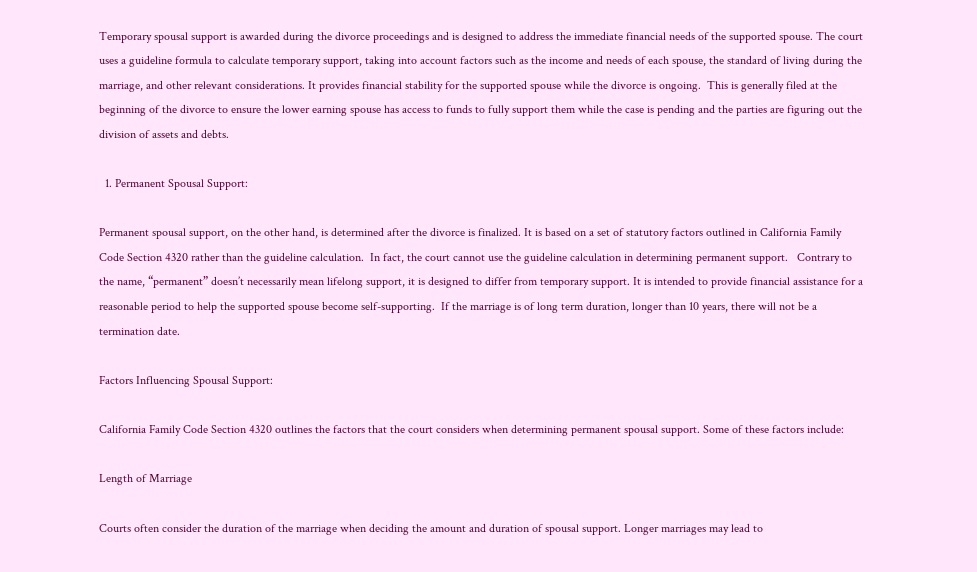Temporary spousal support is awarded during the divorce proceedings and is designed to address the immediate financial needs of the supported spouse. The court uses a guideline formula to calculate temporary support, taking into account factors such as the income and needs of each spouse, the standard of living during the marriage, and other relevant considerations. It provides financial stability for the supported spouse while the divorce is ongoing.  This is generally filed at the beginning of the divorce to ensure the lower earning spouse has access to funds to fully support them while the case is pending and the parties are figuring out the division of assets and debts.

  1. Permanent Spousal Support:

Permanent spousal support, on the other hand, is determined after the divorce is finalized. It is based on a set of statutory factors outlined in California Family Code Section 4320 rather than the guideline calculation.  In fact, the court cannot use the guideline calculation in determining permanent support.   Contrary to the name, “permanent” doesn’t necessarily mean lifelong support, it is designed to differ from temporary support. It is intended to provide financial assistance for a reasonable period to help the supported spouse become self-supporting.  If the marriage is of long term duration, longer than 10 years, there will not be a termination date.

Factors Influencing Spousal Support:

California Family Code Section 4320 outlines the factors that the court considers when determining permanent spousal support. Some of these factors include:

Length of Marriage

Courts often consider the duration of the marriage when deciding the amount and duration of spousal support. Longer marriages may lead to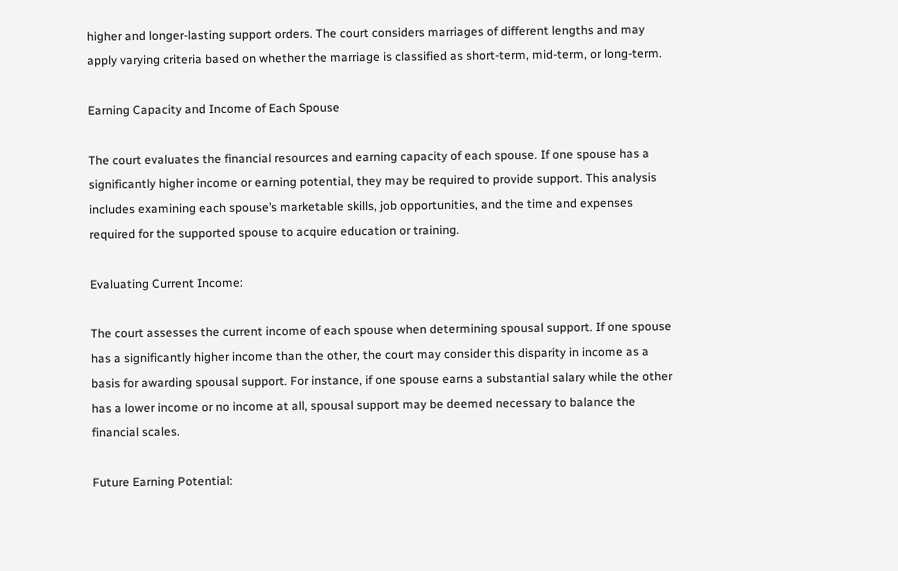higher and longer-lasting support orders. The court considers marriages of different lengths and may apply varying criteria based on whether the marriage is classified as short-term, mid-term, or long-term.

Earning Capacity and Income of Each Spouse

The court evaluates the financial resources and earning capacity of each spouse. If one spouse has a significantly higher income or earning potential, they may be required to provide support. This analysis includes examining each spouse’s marketable skills, job opportunities, and the time and expenses required for the supported spouse to acquire education or training.

Evaluating Current Income:

The court assesses the current income of each spouse when determining spousal support. If one spouse has a significantly higher income than the other, the court may consider this disparity in income as a basis for awarding spousal support. For instance, if one spouse earns a substantial salary while the other has a lower income or no income at all, spousal support may be deemed necessary to balance the financial scales.

Future Earning Potential: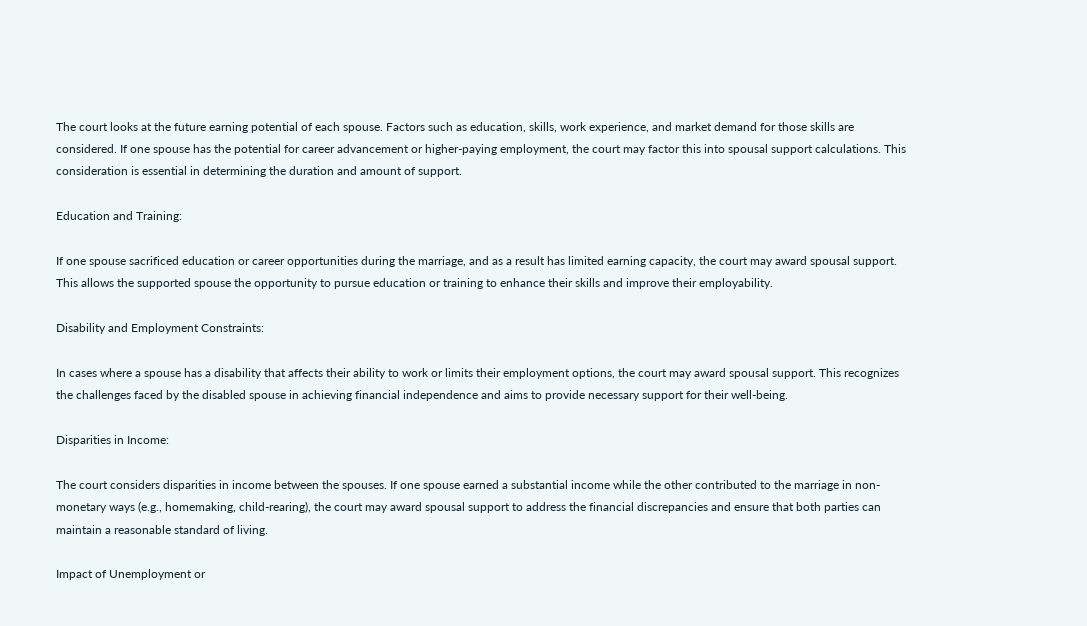The court looks at the future earning potential of each spouse. Factors such as education, skills, work experience, and market demand for those skills are considered. If one spouse has the potential for career advancement or higher-paying employment, the court may factor this into spousal support calculations. This consideration is essential in determining the duration and amount of support.

Education and Training:

If one spouse sacrificed education or career opportunities during the marriage, and as a result has limited earning capacity, the court may award spousal support. This allows the supported spouse the opportunity to pursue education or training to enhance their skills and improve their employability.

Disability and Employment Constraints:

In cases where a spouse has a disability that affects their ability to work or limits their employment options, the court may award spousal support. This recognizes the challenges faced by the disabled spouse in achieving financial independence and aims to provide necessary support for their well-being.

Disparities in Income:

The court considers disparities in income between the spouses. If one spouse earned a substantial income while the other contributed to the marriage in non-monetary ways (e.g., homemaking, child-rearing), the court may award spousal support to address the financial discrepancies and ensure that both parties can maintain a reasonable standard of living.

Impact of Unemployment or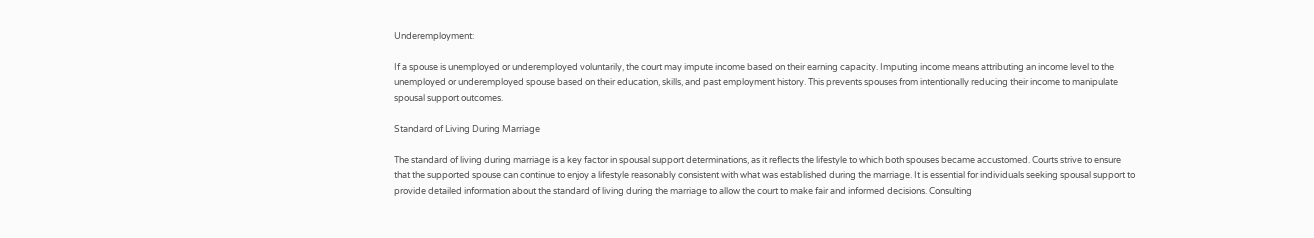Underemployment:

If a spouse is unemployed or underemployed voluntarily, the court may impute income based on their earning capacity. Imputing income means attributing an income level to the unemployed or underemployed spouse based on their education, skills, and past employment history. This prevents spouses from intentionally reducing their income to manipulate spousal support outcomes.

Standard of Living During Marriage

The standard of living during marriage is a key factor in spousal support determinations, as it reflects the lifestyle to which both spouses became accustomed. Courts strive to ensure that the supported spouse can continue to enjoy a lifestyle reasonably consistent with what was established during the marriage. It is essential for individuals seeking spousal support to provide detailed information about the standard of living during the marriage to allow the court to make fair and informed decisions. Consulting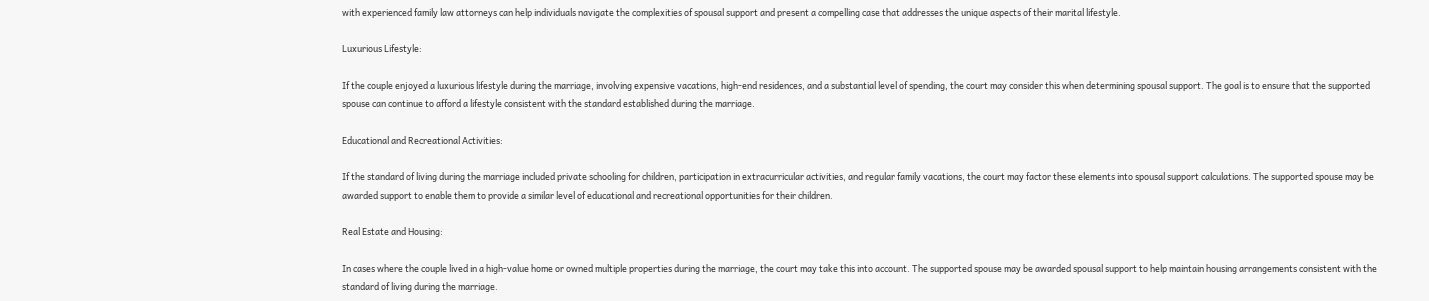with experienced family law attorneys can help individuals navigate the complexities of spousal support and present a compelling case that addresses the unique aspects of their marital lifestyle.

Luxurious Lifestyle:

If the couple enjoyed a luxurious lifestyle during the marriage, involving expensive vacations, high-end residences, and a substantial level of spending, the court may consider this when determining spousal support. The goal is to ensure that the supported spouse can continue to afford a lifestyle consistent with the standard established during the marriage.

Educational and Recreational Activities:

If the standard of living during the marriage included private schooling for children, participation in extracurricular activities, and regular family vacations, the court may factor these elements into spousal support calculations. The supported spouse may be awarded support to enable them to provide a similar level of educational and recreational opportunities for their children.

Real Estate and Housing:

In cases where the couple lived in a high-value home or owned multiple properties during the marriage, the court may take this into account. The supported spouse may be awarded spousal support to help maintain housing arrangements consistent with the standard of living during the marriage.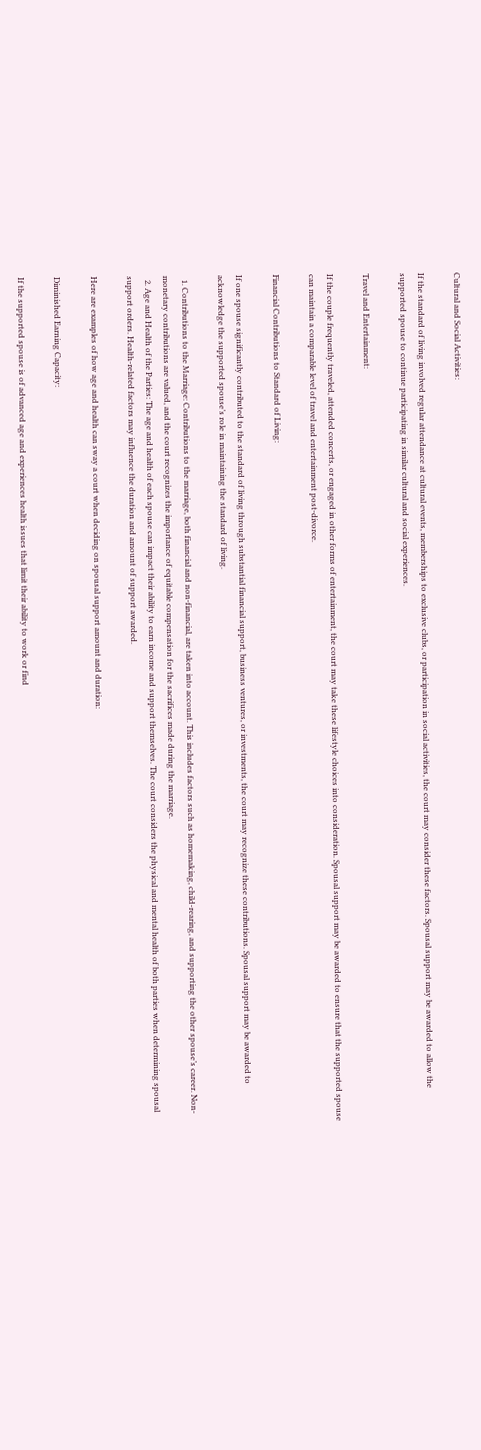Cultural and Social Activities:

If the standard of living involved regular attendance at cultural events, memberships to exclusive clubs, or participation in social activities, the court may consider these factors. Spousal support may be awarded to allow the supported spouse to continue participating in similar cultural and social experiences.

Travel and Entertainment:

If the couple frequently traveled, attended concerts, or engaged in other forms of entertainment, the court may take these lifestyle choices into consideration. Spousal support may be awarded to ensure that the supported spouse can maintain a comparable level of travel and entertainment post-divorce.

Financial Contributions to Standard of Living:

If one spouse significantly contributed to the standard of living through substantial financial support, business ventures, or investments, the court may recognize these contributions. Spousal support may be awarded to acknowledge the supported spouse’s role in maintaining the standard of living.

  1. Contributions to the Marriage: Contributions to the marriage, both financial and non-financial, are taken into account. This includes factors such as homemaking, child-rearing, and supporting the other spouse’s career. Non-monetary contributions are valued, and the court recognizes the importance of equitable compensation for the sacrifices made during the marriage.
  2. Age and Health of the Parties: The age and health of each spouse can impact their ability to earn income and support themselves. The court considers the physical and mental health of both parties when determining spousal support orders. Health-related factors may influence the duration and amount of support awarded.

Here are examples of how age and health can sway a court when deciding on spousal support amount and duration:

Diminished Earning Capacity:

If the supported spouse is of advanced age and experiences health issues that limit their ability to work or find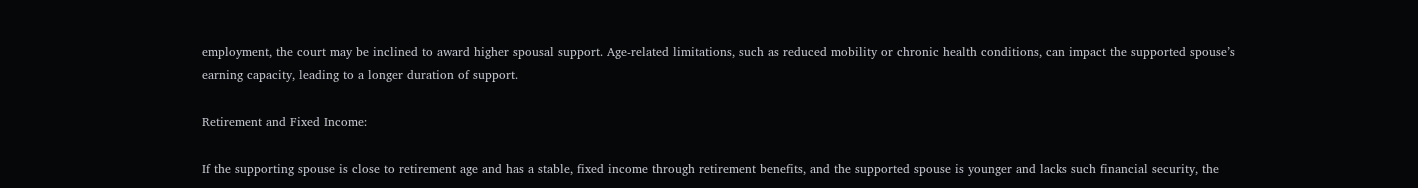employment, the court may be inclined to award higher spousal support. Age-related limitations, such as reduced mobility or chronic health conditions, can impact the supported spouse’s earning capacity, leading to a longer duration of support.

Retirement and Fixed Income:

If the supporting spouse is close to retirement age and has a stable, fixed income through retirement benefits, and the supported spouse is younger and lacks such financial security, the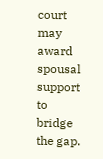court may award spousal support to bridge the gap.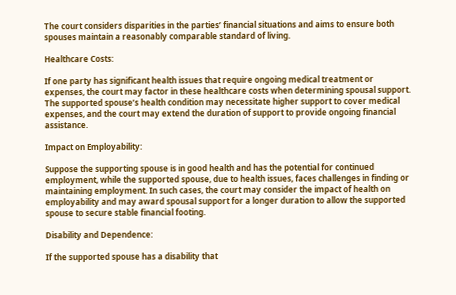The court considers disparities in the parties’ financial situations and aims to ensure both spouses maintain a reasonably comparable standard of living.

Healthcare Costs:

If one party has significant health issues that require ongoing medical treatment or expenses, the court may factor in these healthcare costs when determining spousal support. The supported spouse’s health condition may necessitate higher support to cover medical expenses, and the court may extend the duration of support to provide ongoing financial assistance.

Impact on Employability:

Suppose the supporting spouse is in good health and has the potential for continued employment, while the supported spouse, due to health issues, faces challenges in finding or maintaining employment. In such cases, the court may consider the impact of health on employability and may award spousal support for a longer duration to allow the supported spouse to secure stable financial footing.

Disability and Dependence:

If the supported spouse has a disability that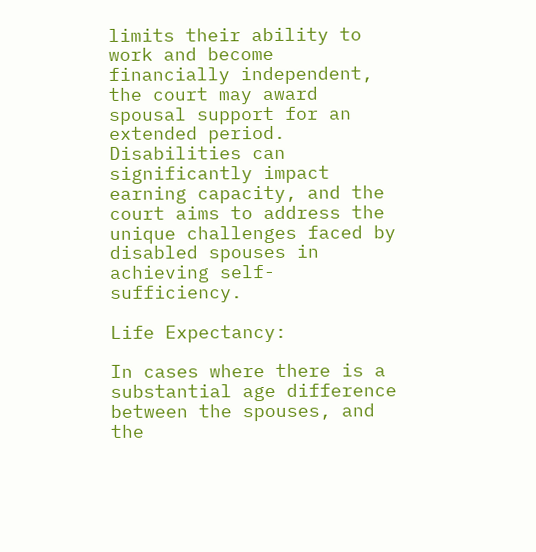limits their ability to work and become financially independent, the court may award spousal support for an extended period. Disabilities can significantly impact earning capacity, and the court aims to address the unique challenges faced by disabled spouses in achieving self-sufficiency.

Life Expectancy:

In cases where there is a substantial age difference between the spouses, and the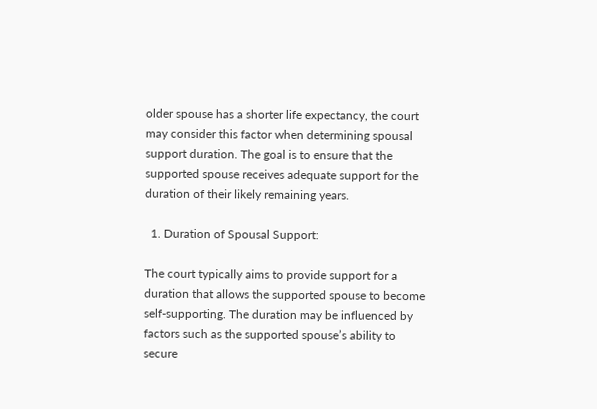older spouse has a shorter life expectancy, the court may consider this factor when determining spousal support duration. The goal is to ensure that the supported spouse receives adequate support for the duration of their likely remaining years.

  1. Duration of Spousal Support:

The court typically aims to provide support for a duration that allows the supported spouse to become self-supporting. The duration may be influenced by factors such as the supported spouse’s ability to secure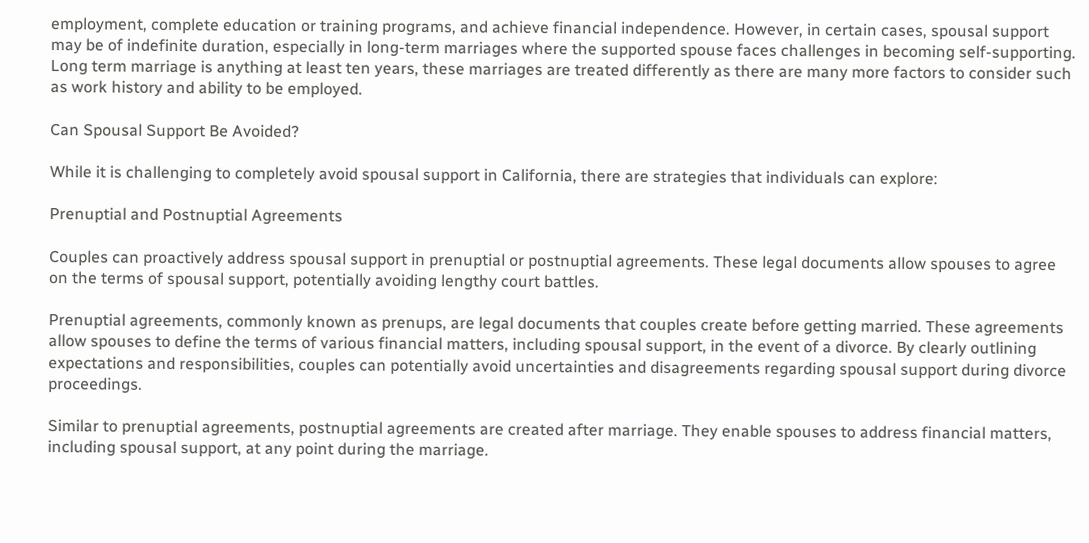employment, complete education or training programs, and achieve financial independence. However, in certain cases, spousal support may be of indefinite duration, especially in long-term marriages where the supported spouse faces challenges in becoming self-supporting.  Long term marriage is anything at least ten years, these marriages are treated differently as there are many more factors to consider such as work history and ability to be employed.

Can Spousal Support Be Avoided?

While it is challenging to completely avoid spousal support in California, there are strategies that individuals can explore:

Prenuptial and Postnuptial Agreements

Couples can proactively address spousal support in prenuptial or postnuptial agreements. These legal documents allow spouses to agree on the terms of spousal support, potentially avoiding lengthy court battles.

Prenuptial agreements, commonly known as prenups, are legal documents that couples create before getting married. These agreements allow spouses to define the terms of various financial matters, including spousal support, in the event of a divorce. By clearly outlining expectations and responsibilities, couples can potentially avoid uncertainties and disagreements regarding spousal support during divorce proceedings.

Similar to prenuptial agreements, postnuptial agreements are created after marriage. They enable spouses to address financial matters, including spousal support, at any point during the marriage.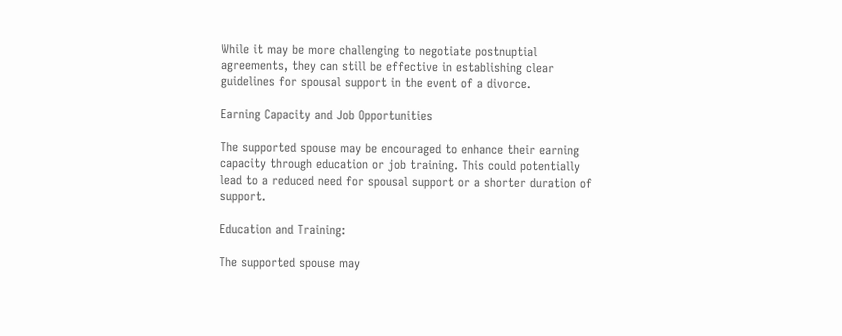While it may be more challenging to negotiate postnuptial agreements, they can still be effective in establishing clear guidelines for spousal support in the event of a divorce.

Earning Capacity and Job Opportunities

The supported spouse may be encouraged to enhance their earning capacity through education or job training. This could potentially lead to a reduced need for spousal support or a shorter duration of support.

Education and Training:

The supported spouse may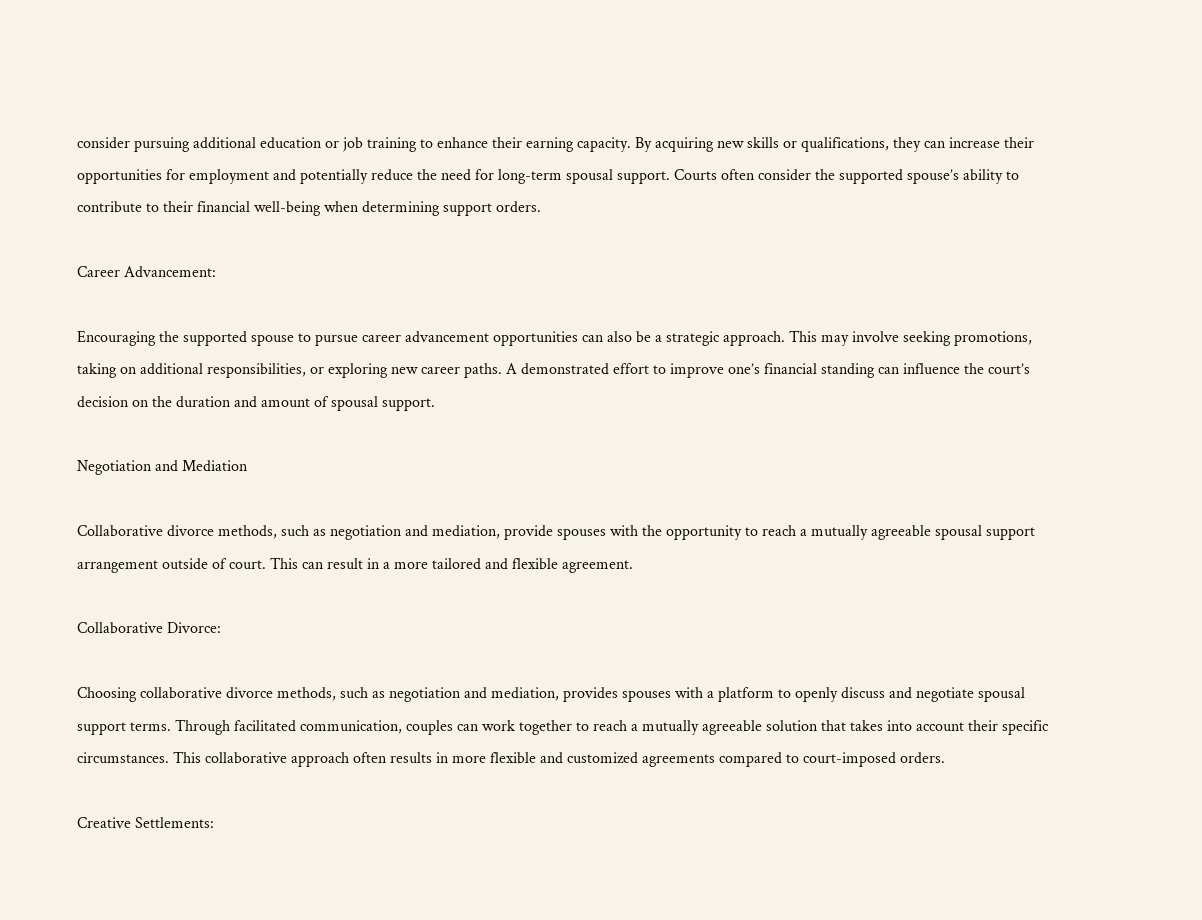consider pursuing additional education or job training to enhance their earning capacity. By acquiring new skills or qualifications, they can increase their opportunities for employment and potentially reduce the need for long-term spousal support. Courts often consider the supported spouse’s ability to contribute to their financial well-being when determining support orders.

Career Advancement:

Encouraging the supported spouse to pursue career advancement opportunities can also be a strategic approach. This may involve seeking promotions, taking on additional responsibilities, or exploring new career paths. A demonstrated effort to improve one’s financial standing can influence the court’s decision on the duration and amount of spousal support.

Negotiation and Mediation

Collaborative divorce methods, such as negotiation and mediation, provide spouses with the opportunity to reach a mutually agreeable spousal support arrangement outside of court. This can result in a more tailored and flexible agreement.

Collaborative Divorce:

Choosing collaborative divorce methods, such as negotiation and mediation, provides spouses with a platform to openly discuss and negotiate spousal support terms. Through facilitated communication, couples can work together to reach a mutually agreeable solution that takes into account their specific circumstances. This collaborative approach often results in more flexible and customized agreements compared to court-imposed orders.

Creative Settlements: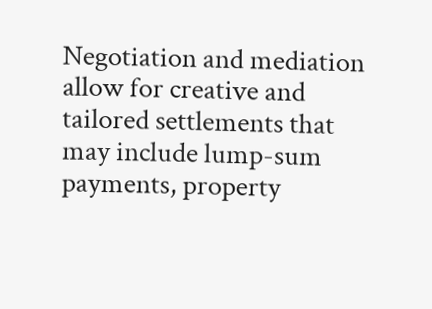Negotiation and mediation allow for creative and tailored settlements that may include lump-sum payments, property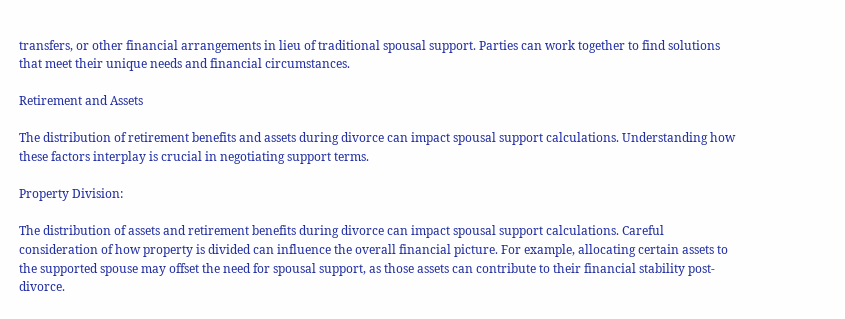transfers, or other financial arrangements in lieu of traditional spousal support. Parties can work together to find solutions that meet their unique needs and financial circumstances.

Retirement and Assets

The distribution of retirement benefits and assets during divorce can impact spousal support calculations. Understanding how these factors interplay is crucial in negotiating support terms.

Property Division:

The distribution of assets and retirement benefits during divorce can impact spousal support calculations. Careful consideration of how property is divided can influence the overall financial picture. For example, allocating certain assets to the supported spouse may offset the need for spousal support, as those assets can contribute to their financial stability post-divorce.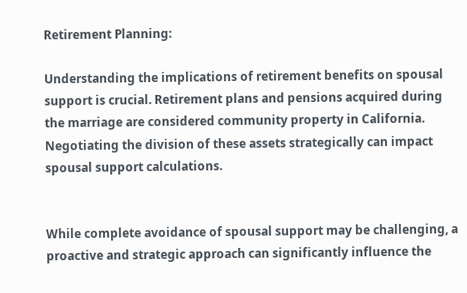Retirement Planning:

Understanding the implications of retirement benefits on spousal support is crucial. Retirement plans and pensions acquired during the marriage are considered community property in California. Negotiating the division of these assets strategically can impact spousal support calculations.


While complete avoidance of spousal support may be challenging, a proactive and strategic approach can significantly influence the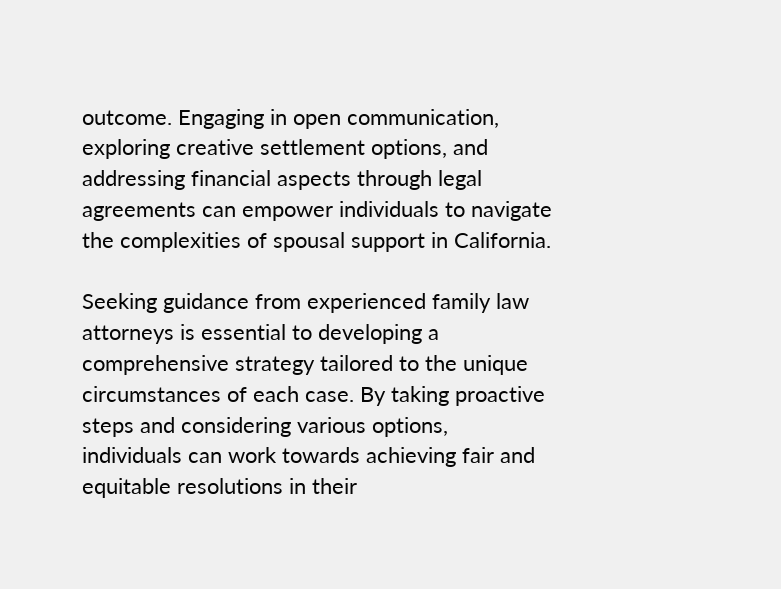outcome. Engaging in open communication, exploring creative settlement options, and addressing financial aspects through legal agreements can empower individuals to navigate the complexities of spousal support in California.

Seeking guidance from experienced family law attorneys is essential to developing a comprehensive strategy tailored to the unique circumstances of each case. By taking proactive steps and considering various options, individuals can work towards achieving fair and equitable resolutions in their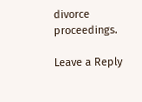divorce proceedings.

Leave a Reply